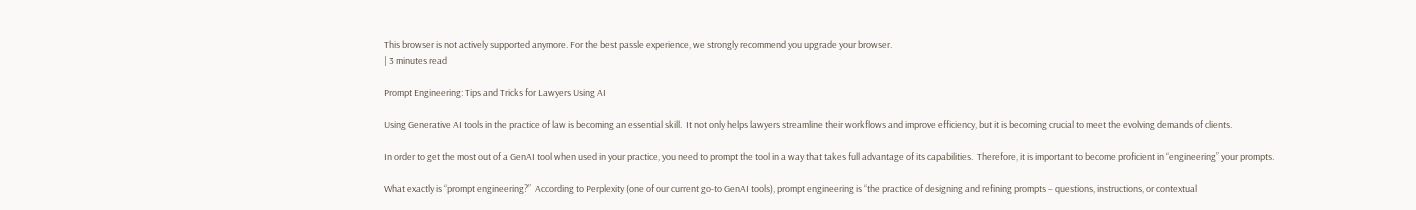This browser is not actively supported anymore. For the best passle experience, we strongly recommend you upgrade your browser.
| 3 minutes read

Prompt Engineering: Tips and Tricks for Lawyers Using AI

Using Generative AI tools in the practice of law is becoming an essential skill.  It not only helps lawyers streamline their workflows and improve efficiency, but it is becoming crucial to meet the evolving demands of clients.

In order to get the most out of a GenAI tool when used in your practice, you need to prompt the tool in a way that takes full advantage of its capabilities.  Therefore, it is important to become proficient in “engineering” your prompts.

What exactly is “prompt engineering?”  According to Perplexity (one of our current go-to GenAI tools), prompt engineering is “the practice of designing and refining prompts – questions, instructions, or contextual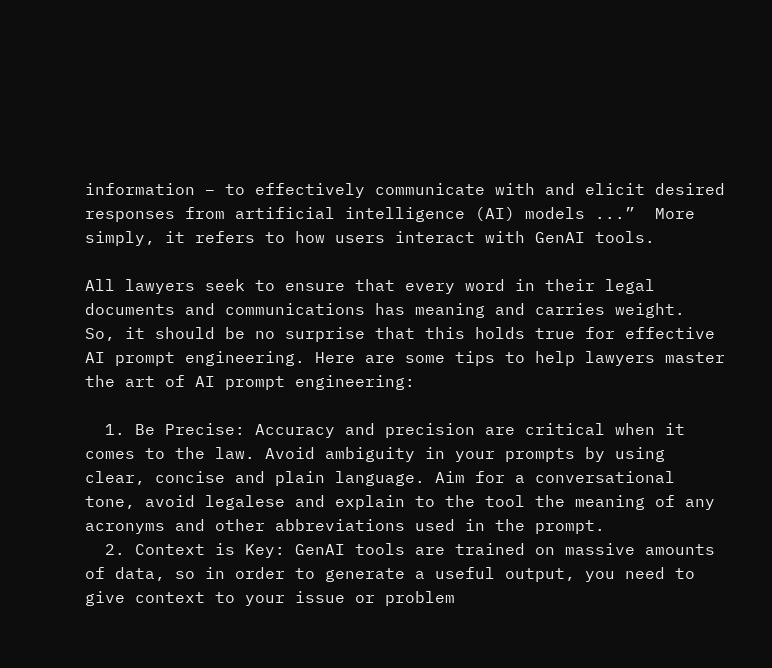information – to effectively communicate with and elicit desired responses from artificial intelligence (AI) models ...”  More simply, it refers to how users interact with GenAI tools.

All lawyers seek to ensure that every word in their legal documents and communications has meaning and carries weight.  So, it should be no surprise that this holds true for effective AI prompt engineering. Here are some tips to help lawyers master the art of AI prompt engineering:

  1. Be Precise: Accuracy and precision are critical when it comes to the law. Avoid ambiguity in your prompts by using clear, concise and plain language. Aim for a conversational tone, avoid legalese and explain to the tool the meaning of any acronyms and other abbreviations used in the prompt.
  2. Context is Key: GenAI tools are trained on massive amounts of data, so in order to generate a useful output, you need to give context to your issue or problem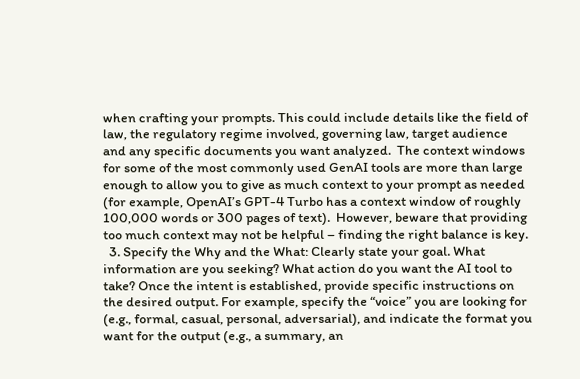when crafting your prompts. This could include details like the field of law, the regulatory regime involved, governing law, target audience and any specific documents you want analyzed.  The context windows for some of the most commonly used GenAI tools are more than large enough to allow you to give as much context to your prompt as needed (for example, OpenAI’s GPT-4 Turbo has a context window of roughly 100,000 words or 300 pages of text).  However, beware that providing too much context may not be helpful – finding the right balance is key.
  3. Specify the Why and the What: Clearly state your goal. What information are you seeking? What action do you want the AI tool to take? Once the intent is established, provide specific instructions on the desired output. For example, specify the “voice” you are looking for (e.g., formal, casual, personal, adversarial), and indicate the format you want for the output (e.g., a summary, an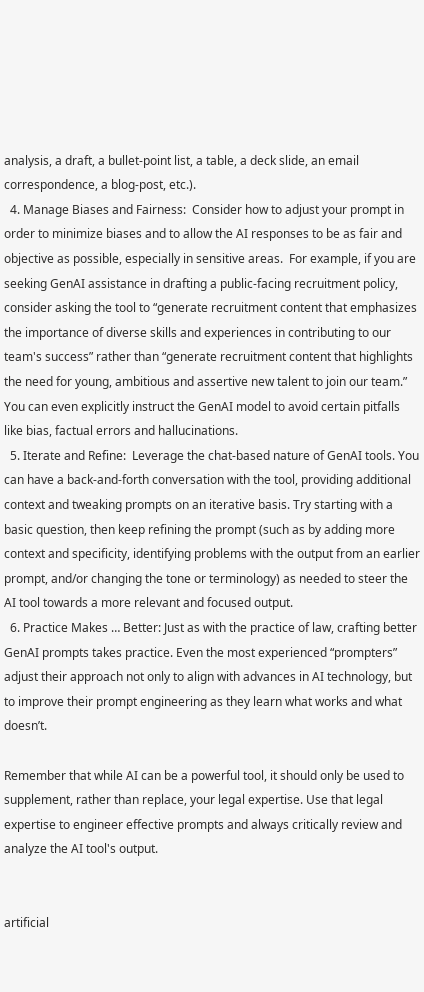analysis, a draft, a bullet-point list, a table, a deck slide, an email correspondence, a blog-post, etc.).
  4. Manage Biases and Fairness:  Consider how to adjust your prompt in order to minimize biases and to allow the AI responses to be as fair and objective as possible, especially in sensitive areas.  For example, if you are seeking GenAI assistance in drafting a public-facing recruitment policy, consider asking the tool to “generate recruitment content that emphasizes the importance of diverse skills and experiences in contributing to our team's success” rather than “generate recruitment content that highlights the need for young, ambitious and assertive new talent to join our team.”  You can even explicitly instruct the GenAI model to avoid certain pitfalls like bias, factual errors and hallucinations.
  5. Iterate and Refine:  Leverage the chat-based nature of GenAI tools. You can have a back-and-forth conversation with the tool, providing additional context and tweaking prompts on an iterative basis. Try starting with a basic question, then keep refining the prompt (such as by adding more context and specificity, identifying problems with the output from an earlier prompt, and/or changing the tone or terminology) as needed to steer the AI tool towards a more relevant and focused output.
  6. Practice Makes … Better: Just as with the practice of law, crafting better GenAI prompts takes practice. Even the most experienced “prompters” adjust their approach not only to align with advances in AI technology, but to improve their prompt engineering as they learn what works and what doesn’t.

Remember that while AI can be a powerful tool, it should only be used to supplement, rather than replace, your legal expertise. Use that legal expertise to engineer effective prompts and always critically review and analyze the AI tool's output.


artificial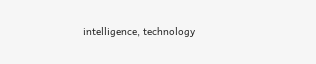intelligence, technology